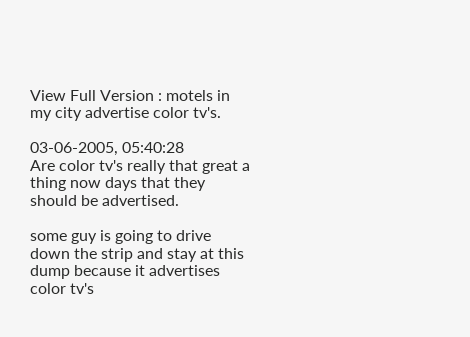View Full Version : motels in my city advertise color tv's.

03-06-2005, 05:40:28
Are color tv's really that great a thing now days that they should be advertised.

some guy is going to drive down the strip and stay at this dump because it advertises color tv's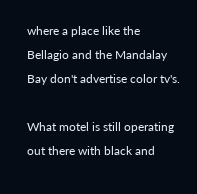where a place like the Bellagio and the Mandalay Bay don't advertise color tv's.

What motel is still operating out there with black and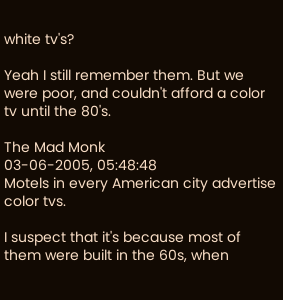white tv's?

Yeah I still remember them. But we were poor, and couldn't afford a color tv until the 80's.

The Mad Monk
03-06-2005, 05:48:48
Motels in every American city advertise color tvs.

I suspect that it's because most of them were built in the 60s, when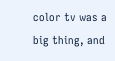color tv was a big thing, and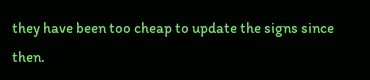they have been too cheap to update the signs since then.